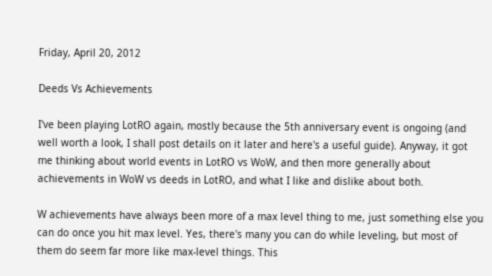Friday, April 20, 2012

Deeds Vs Achievements

I've been playing LotRO again, mostly because the 5th anniversary event is ongoing (and well worth a look, I shall post details on it later and here's a useful guide). Anyway, it got me thinking about world events in LotRO vs WoW, and then more generally about achievements in WoW vs deeds in LotRO, and what I like and dislike about both.

W achievements have always been more of a max level thing to me, just something else you can do once you hit max level. Yes, there's many you can do while leveling, but most of them do seem far more like max-level things. This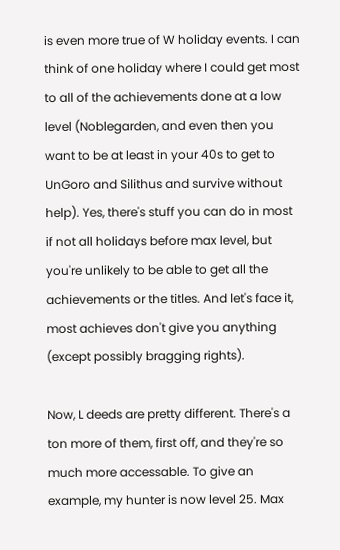is even more true of W holiday events. I can think of one holiday where I could get most to all of the achievements done at a low level (Noblegarden, and even then you want to be at least in your 40s to get to UnGoro and Silithus and survive without help). Yes, there's stuff you can do in most if not all holidays before max level, but you're unlikely to be able to get all the achievements or the titles. And let's face it, most achieves don't give you anything (except possibly bragging rights).

Now, L deeds are pretty different. There's a ton more of them, first off, and they're so much more accessable. To give an example, my hunter is now level 25. Max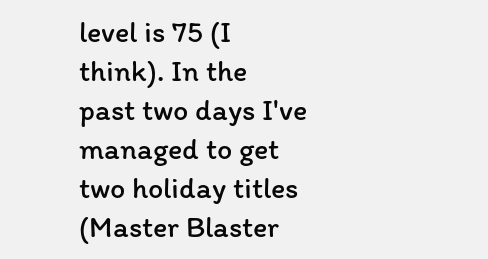level is 75 (I think). In the past two days I've managed to get two holiday titles (Master Blaster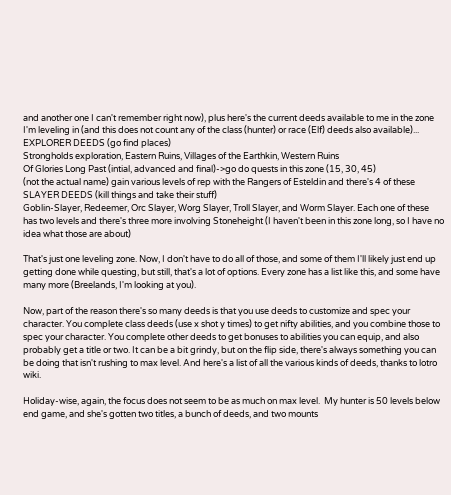and another one I can't remember right now), plus here's the current deeds available to me in the zone I'm leveling in (and this does not count any of the class (hunter) or race (Elf) deeds also available)...
EXPLORER DEEDS (go find places)
Strongholds exploration, Eastern Ruins, Villages of the Earthkin, Western Ruins
Of Glories Long Past (intial, advanced and final)->go do quests in this zone (15, 30, 45)
(not the actual name) gain various levels of rep with the Rangers of Esteldin and there's 4 of these
SLAYER DEEDS (kill things and take their stuff)
Goblin-Slayer, Redeemer, Orc Slayer, Worg Slayer, Troll Slayer, and Worm Slayer. Each one of these has two levels and there's three more involving Stoneheight (I haven't been in this zone long, so I have no idea what those are about)

That's just one leveling zone. Now, I don't have to do all of those, and some of them I'll likely just end up getting done while questing, but still, that's a lot of options. Every zone has a list like this, and some have many more (Breelands, I'm looking at you).

Now, part of the reason there's so many deeds is that you use deeds to customize and spec your character. You complete class deeds (use x shot y times) to get nifty abilities, and you combine those to spec your character. You complete other deeds to get bonuses to abilities you can equip, and also probably get a title or two. It can be a bit grindy, but on the flip side, there's always something you can be doing that isn't rushing to max level. And here's a list of all the various kinds of deeds, thanks to lotro wiki.

Holiday-wise, again, the focus does not seem to be as much on max level.  My hunter is 50 levels below end game, and she's gotten two titles, a bunch of deeds, and two mounts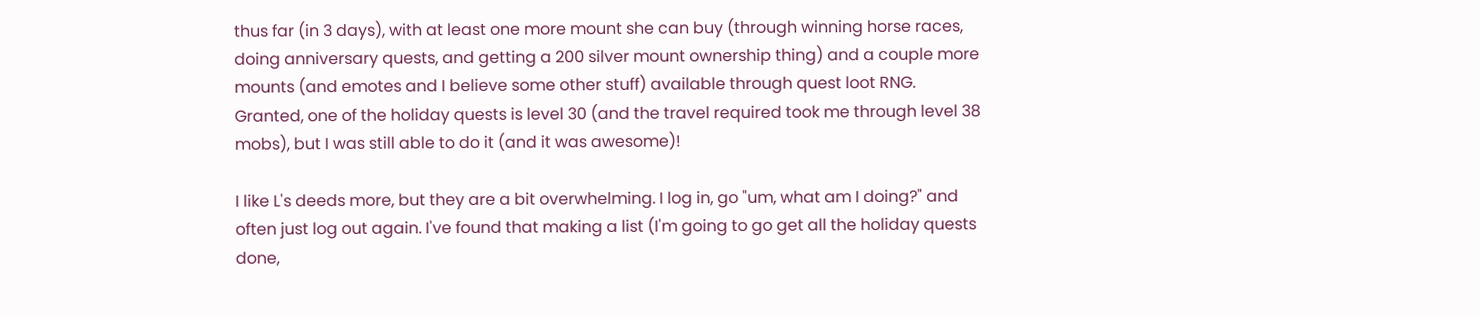thus far (in 3 days), with at least one more mount she can buy (through winning horse races, doing anniversary quests, and getting a 200 silver mount ownership thing) and a couple more mounts (and emotes and I believe some other stuff) available through quest loot RNG.  Granted, one of the holiday quests is level 30 (and the travel required took me through level 38 mobs), but I was still able to do it (and it was awesome)!

I like L's deeds more, but they are a bit overwhelming. I log in, go "um, what am I doing?" and often just log out again. I've found that making a list (I'm going to go get all the holiday quests done,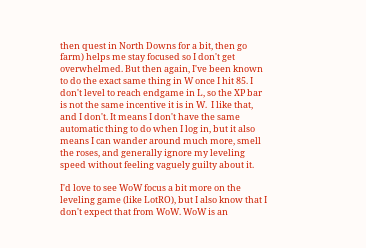then quest in North Downs for a bit, then go farm) helps me stay focused so I don't get overwhelmed. But then again, I've been known to do the exact same thing in W once I hit 85. I don't level to reach endgame in L, so the XP bar is not the same incentive it is in W.  I like that, and I don't. It means I don't have the same automatic thing to do when I log in, but it also means I can wander around much more, smell the roses, and generally ignore my leveling speed without feeling vaguely guilty about it.

I'd love to see WoW focus a bit more on the leveling game (like LotRO), but I also know that I don't expect that from WoW. WoW is an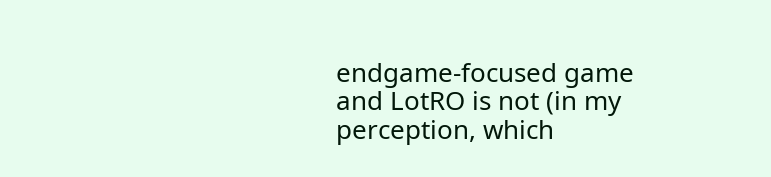endgame-focused game and LotRO is not (in my perception, which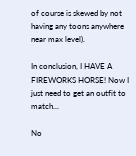of course is skewed by not having any toons anywhere near max level).

In conclusion, I HAVE A FIREWORKS HORSE! Now I just need to get an outfit to match...

No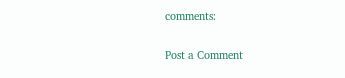comments:

Post a Comment